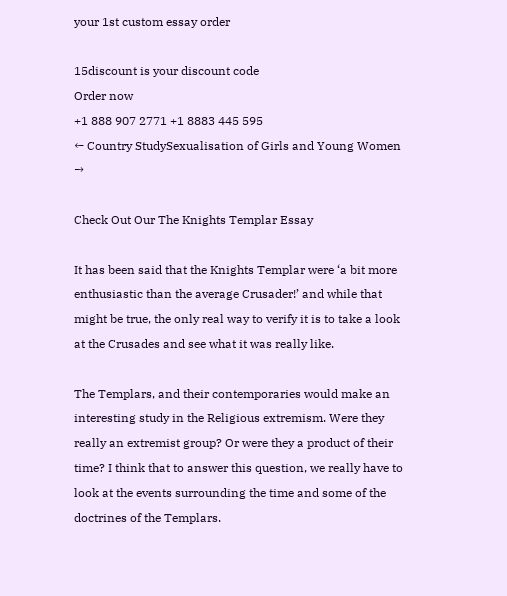your 1st custom essay order

15discount is your discount code
Order now
+1 888 907 2771 +1 8883 445 595
← Country StudySexualisation of Girls and Young Women →

Check Out Our The Knights Templar Essay

It has been said that the Knights Templar were ‘a bit more enthusiastic than the average Crusader!’ and while that might be true, the only real way to verify it is to take a look at the Crusades and see what it was really like.

The Templars, and their contemporaries would make an interesting study in the Religious extremism. Were they really an extremist group? Or were they a product of their time? I think that to answer this question, we really have to look at the events surrounding the time and some of the doctrines of the Templars.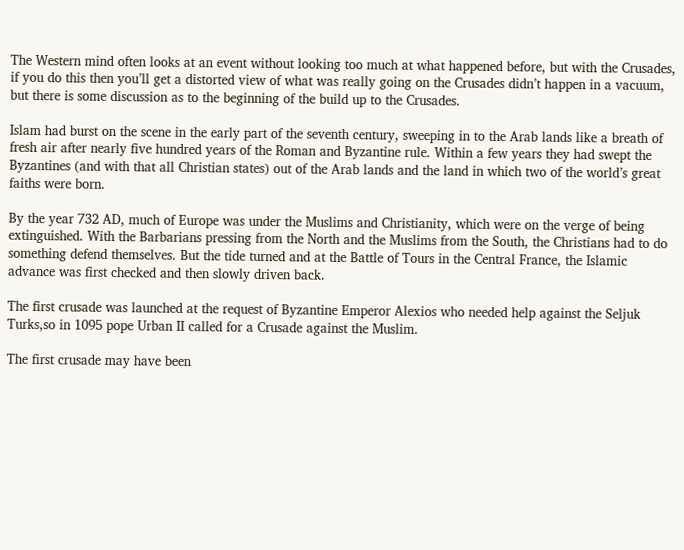The Western mind often looks at an event without looking too much at what happened before, but with the Crusades, if you do this then you’ll get a distorted view of what was really going on the Crusades didn’t happen in a vacuum, but there is some discussion as to the beginning of the build up to the Crusades.

Islam had burst on the scene in the early part of the seventh century, sweeping in to the Arab lands like a breath of fresh air after nearly five hundred years of the Roman and Byzantine rule. Within a few years they had swept the Byzantines (and with that all Christian states) out of the Arab lands and the land in which two of the world’s great faiths were born.

By the year 732 AD, much of Europe was under the Muslims and Christianity, which were on the verge of being extinguished. With the Barbarians pressing from the North and the Muslims from the South, the Christians had to do something defend themselves. But the tide turned and at the Battle of Tours in the Central France, the Islamic advance was first checked and then slowly driven back.

The first crusade was launched at the request of Byzantine Emperor Alexios who needed help against the Seljuk Turks,so in 1095 pope Urban II called for a Crusade against the Muslim.

The first crusade may have been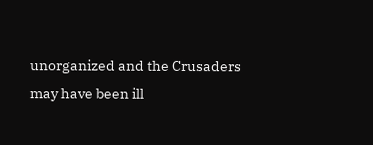unorganized and the Crusaders may have been ill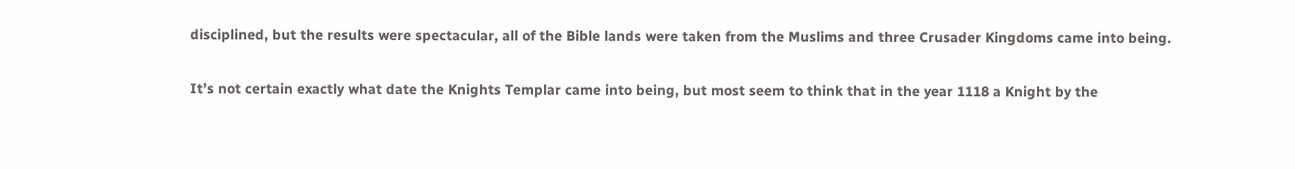disciplined, but the results were spectacular, all of the Bible lands were taken from the Muslims and three Crusader Kingdoms came into being.

It’s not certain exactly what date the Knights Templar came into being, but most seem to think that in the year 1118 a Knight by the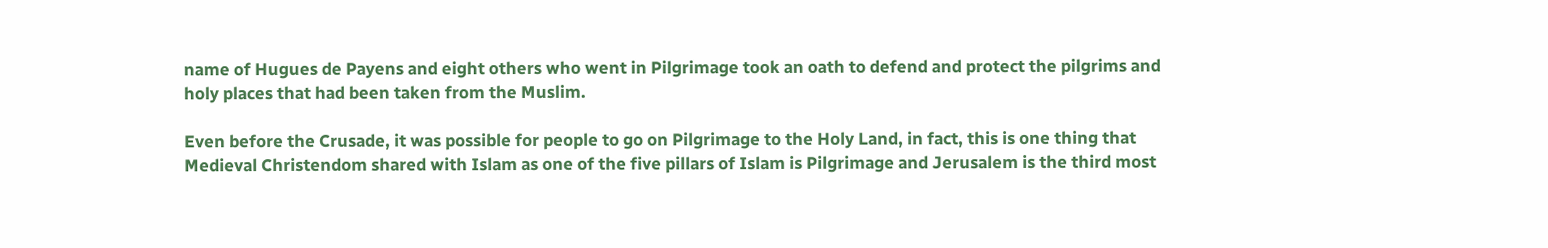name of Hugues de Payens and eight others who went in Pilgrimage took an oath to defend and protect the pilgrims and holy places that had been taken from the Muslim.

Even before the Crusade, it was possible for people to go on Pilgrimage to the Holy Land, in fact, this is one thing that Medieval Christendom shared with Islam as one of the five pillars of Islam is Pilgrimage and Jerusalem is the third most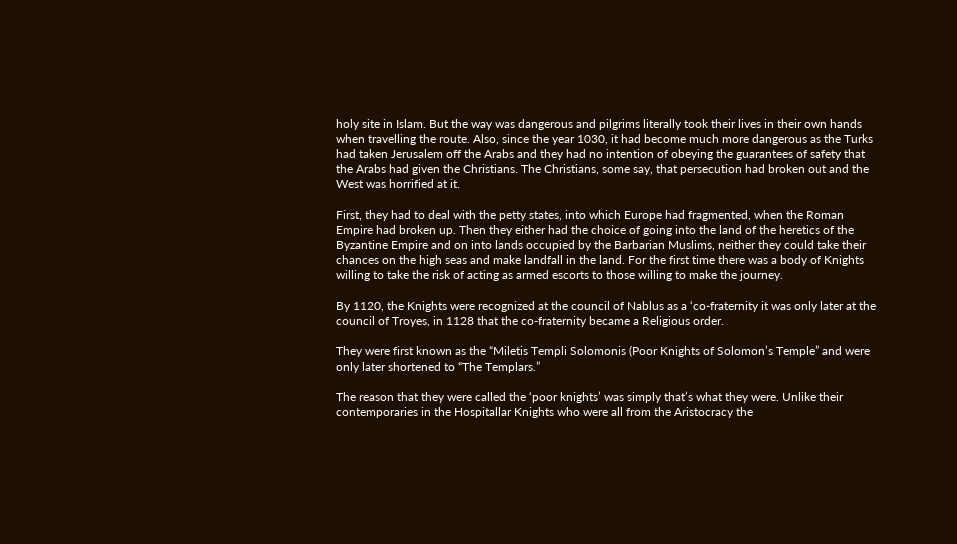holy site in Islam. But the way was dangerous and pilgrims literally took their lives in their own hands when travelling the route. Also, since the year 1030, it had become much more dangerous as the Turks had taken Jerusalem off the Arabs and they had no intention of obeying the guarantees of safety that the Arabs had given the Christians. The Christians, some say, that persecution had broken out and the West was horrified at it.

First, they had to deal with the petty states, into which Europe had fragmented, when the Roman Empire had broken up. Then they either had the choice of going into the land of the heretics of the Byzantine Empire and on into lands occupied by the Barbarian Muslims, neither they could take their chances on the high seas and make landfall in the land. For the first time there was a body of Knights willing to take the risk of acting as armed escorts to those willing to make the journey.

By 1120, the Knights were recognized at the council of Nablus as a ‘co-fraternity it was only later at the council of Troyes, in 1128 that the co-fraternity became a Religious order.

They were first known as the “Miletis Templi Solomonis (Poor Knights of Solomon’s Temple” and were only later shortened to “The Templars.”

The reason that they were called the ‘poor knights’ was simply that’s what they were. Unlike their contemporaries in the Hospitallar Knights who were all from the Aristocracy the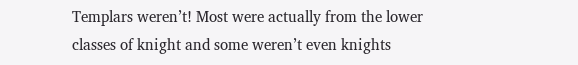Templars weren’t! Most were actually from the lower classes of knight and some weren’t even knights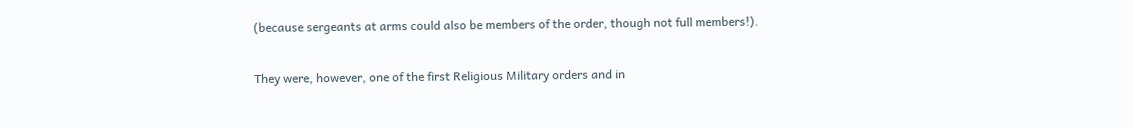(because sergeants at arms could also be members of the order, though not full members!).

They were, however, one of the first Religious Military orders and in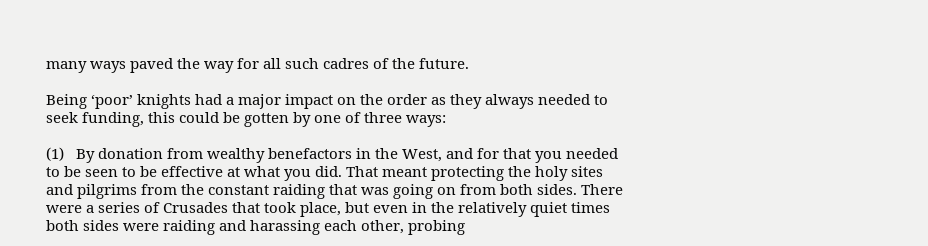many ways paved the way for all such cadres of the future.

Being ‘poor’ knights had a major impact on the order as they always needed to seek funding, this could be gotten by one of three ways:

(1)   By donation from wealthy benefactors in the West, and for that you needed to be seen to be effective at what you did. That meant protecting the holy sites and pilgrims from the constant raiding that was going on from both sides. There were a series of Crusades that took place, but even in the relatively quiet times both sides were raiding and harassing each other, probing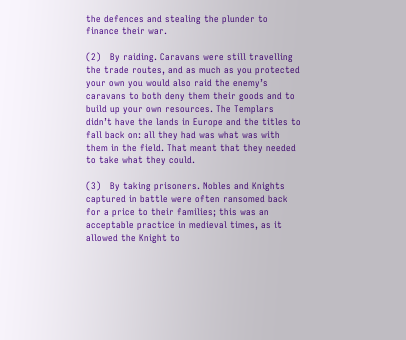the defences and stealing the plunder to finance their war.

(2)   By raiding. Caravans were still travelling the trade routes, and as much as you protected your own you would also raid the enemy’s caravans to both deny them their goods and to build up your own resources. The Templars didn’t have the lands in Europe and the titles to fall back on: all they had was what was with them in the field. That meant that they needed to take what they could.

(3)   By taking prisoners. Nobles and Knights captured in battle were often ransomed back for a price to their families; this was an acceptable practice in medieval times, as it allowed the Knight to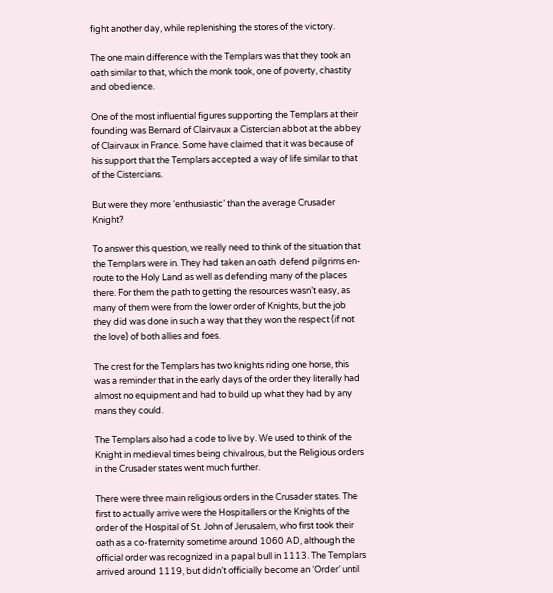fight another day, while replenishing the stores of the victory.

The one main difference with the Templars was that they took an oath similar to that, which the monk took, one of poverty, chastity and obedience.

One of the most influential figures supporting the Templars at their founding was Bernard of Clairvaux a Cistercian abbot at the abbey of Clairvaux in France. Some have claimed that it was because of his support that the Templars accepted a way of life similar to that of the Cistercians.

But were they more ‘enthusiastic’ than the average Crusader Knight?

To answer this question, we really need to think of the situation that the Templars were in. They had taken an oath  defend pilgrims en-route to the Holy Land as well as defending many of the places there. For them the path to getting the resources wasn’t easy, as many of them were from the lower order of Knights, but the job they did was done in such a way that they won the respect (if not the love) of both allies and foes.

The crest for the Templars has two knights riding one horse, this was a reminder that in the early days of the order they literally had almost no equipment and had to build up what they had by any mans they could.

The Templars also had a code to live by. We used to think of the Knight in medieval times being chivalrous, but the Religious orders in the Crusader states went much further.

There were three main religious orders in the Crusader states. The first to actually arrive were the Hospitallers or the Knights of the order of the Hospital of St. John of Jerusalem, who first took their oath as a co-fraternity sometime around 1060 AD, although the official order was recognized in a papal bull in 1113. The Templars arrived around 1119, but didn’t officially become an ‘Order’ until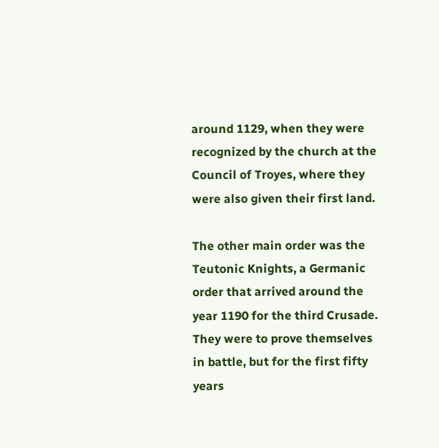around 1129, when they were recognized by the church at the Council of Troyes, where they were also given their first land.

The other main order was the Teutonic Knights, a Germanic order that arrived around the year 1190 for the third Crusade. They were to prove themselves in battle, but for the first fifty years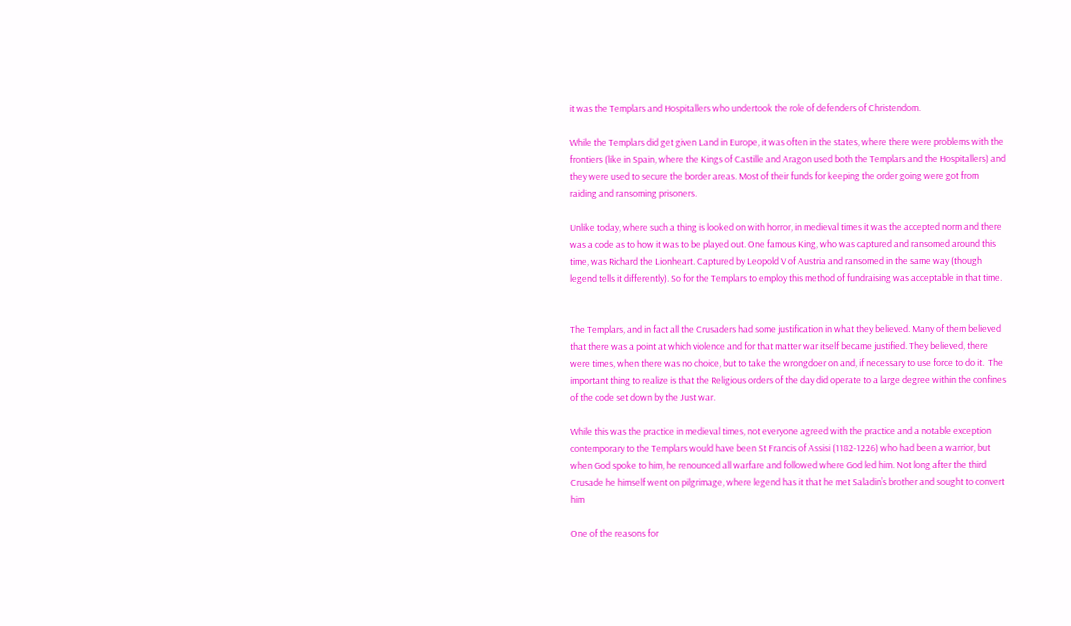it was the Templars and Hospitallers who undertook the role of defenders of Christendom.

While the Templars did get given Land in Europe, it was often in the states, where there were problems with the frontiers (like in Spain, where the Kings of Castille and Aragon used both the Templars and the Hospitallers) and they were used to secure the border areas. Most of their funds for keeping the order going were got from raiding and ransoming prisoners.

Unlike today, where such a thing is looked on with horror, in medieval times it was the accepted norm and there was a code as to how it was to be played out. One famous King, who was captured and ransomed around this time, was Richard the Lionheart. Captured by Leopold V of Austria and ransomed in the same way (though legend tells it differently). So for the Templars to employ this method of fundraising was acceptable in that time.


The Templars, and in fact all the Crusaders had some justification in what they believed. Many of them believed that there was a point at which violence and for that matter war itself became justified. They believed, there were times, when there was no choice, but to take the wrongdoer on and, if necessary to use force to do it.  The important thing to realize is that the Religious orders of the day did operate to a large degree within the confines of the code set down by the Just war.

While this was the practice in medieval times, not everyone agreed with the practice and a notable exception contemporary to the Templars would have been St Francis of Assisi (1182-1226) who had been a warrior, but when God spoke to him, he renounced all warfare and followed where God led him. Not long after the third Crusade he himself went on pilgrimage, where legend has it that he met Saladin’s brother and sought to convert him

One of the reasons for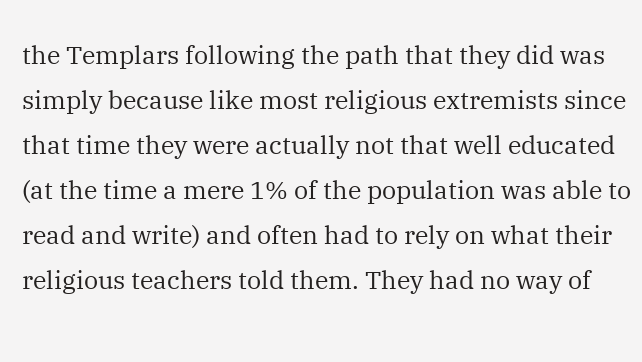the Templars following the path that they did was simply because like most religious extremists since that time they were actually not that well educated (at the time a mere 1% of the population was able to read and write) and often had to rely on what their religious teachers told them. They had no way of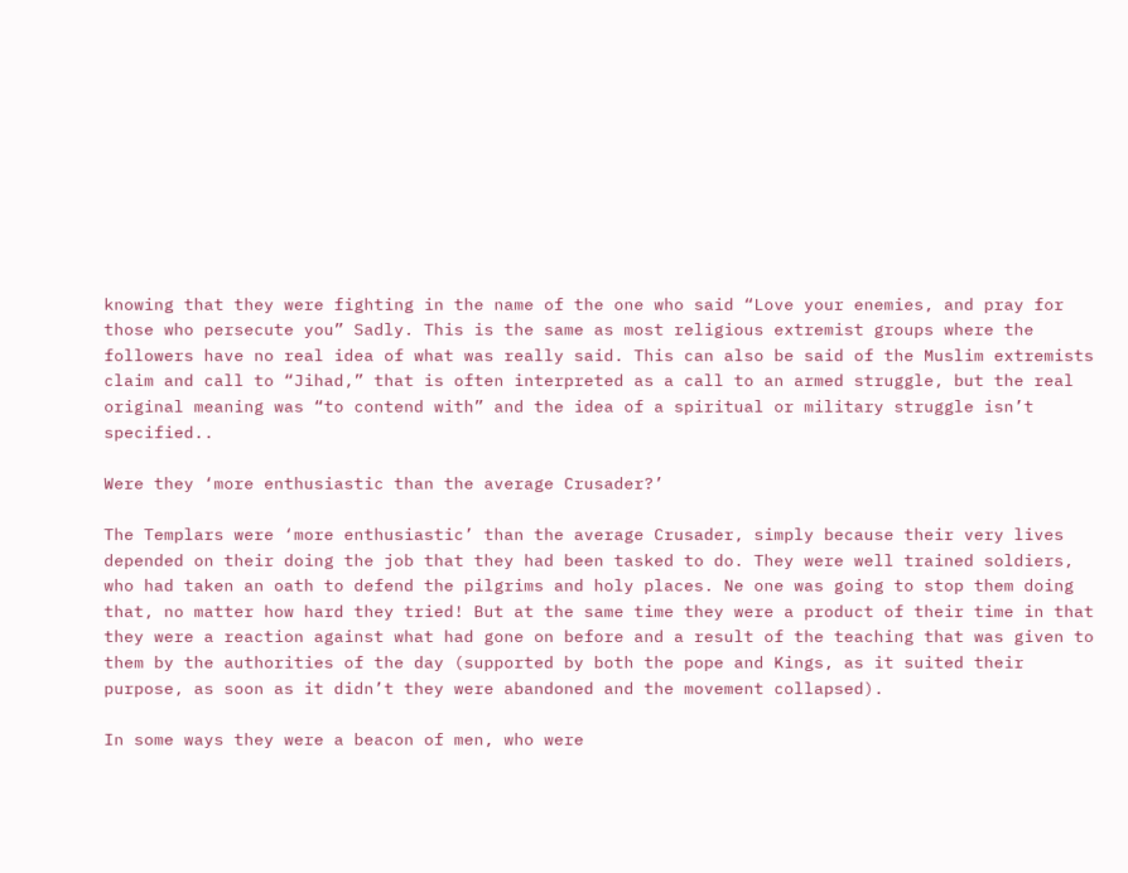knowing that they were fighting in the name of the one who said “Love your enemies, and pray for those who persecute you” Sadly. This is the same as most religious extremist groups where the followers have no real idea of what was really said. This can also be said of the Muslim extremists claim and call to “Jihad,” that is often interpreted as a call to an armed struggle, but the real original meaning was “to contend with” and the idea of a spiritual or military struggle isn’t specified..

Were they ‘more enthusiastic than the average Crusader?’

The Templars were ‘more enthusiastic’ than the average Crusader, simply because their very lives depended on their doing the job that they had been tasked to do. They were well trained soldiers, who had taken an oath to defend the pilgrims and holy places. Ne one was going to stop them doing that, no matter how hard they tried! But at the same time they were a product of their time in that they were a reaction against what had gone on before and a result of the teaching that was given to them by the authorities of the day (supported by both the pope and Kings, as it suited their purpose, as soon as it didn’t they were abandoned and the movement collapsed).

In some ways they were a beacon of men, who were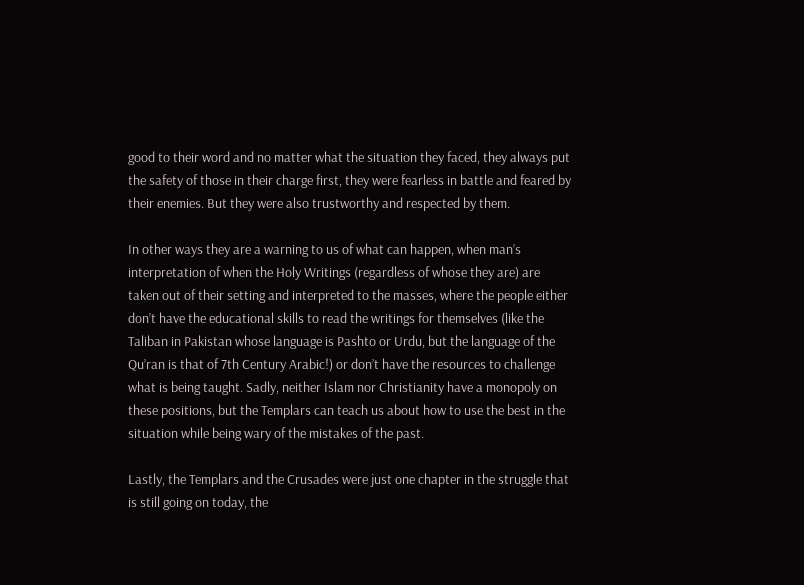good to their word and no matter what the situation they faced, they always put the safety of those in their charge first, they were fearless in battle and feared by their enemies. But they were also trustworthy and respected by them.

In other ways they are a warning to us of what can happen, when man’s interpretation of when the Holy Writings (regardless of whose they are) are taken out of their setting and interpreted to the masses, where the people either don’t have the educational skills to read the writings for themselves (like the Taliban in Pakistan whose language is Pashto or Urdu, but the language of the Qu’ran is that of 7th Century Arabic!) or don’t have the resources to challenge what is being taught. Sadly, neither Islam nor Christianity have a monopoly on these positions, but the Templars can teach us about how to use the best in the situation while being wary of the mistakes of the past.

Lastly, the Templars and the Crusades were just one chapter in the struggle that is still going on today, the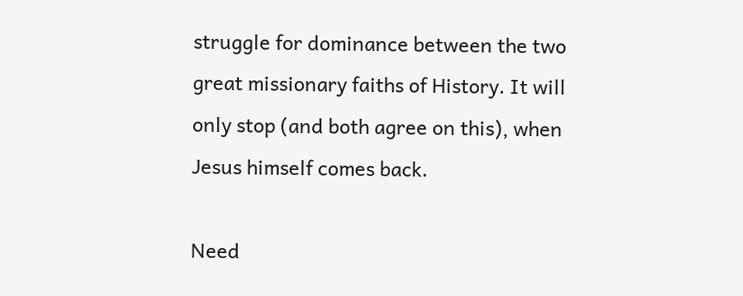struggle for dominance between the two great missionary faiths of History. It will only stop (and both agree on this), when Jesus himself comes back.

Need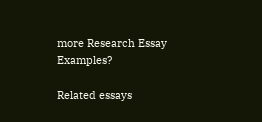more Research Essay Examples?

Related essays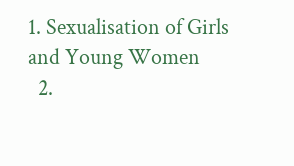1. Sexualisation of Girls and Young Women
  2.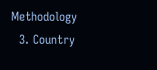Methodology
  3. Country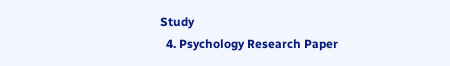Study
  4. Psychology Research Paper